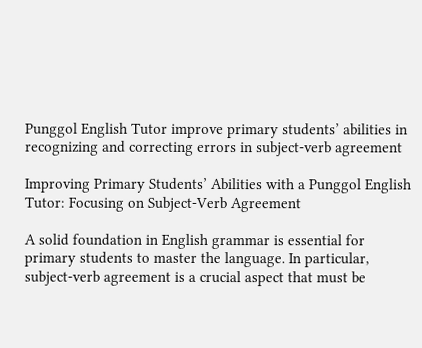Punggol English Tutor improve primary students’ abilities in recognizing and correcting errors in subject-verb agreement

Improving Primary Students’ Abilities with a Punggol English Tutor: Focusing on Subject-Verb Agreement

A solid foundation in English grammar is essential for primary students to master the language. In particular, subject-verb agreement is a crucial aspect that must be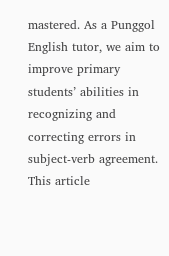mastered. As a Punggol English tutor, we aim to improve primary students’ abilities in recognizing and correcting errors in subject-verb agreement. This article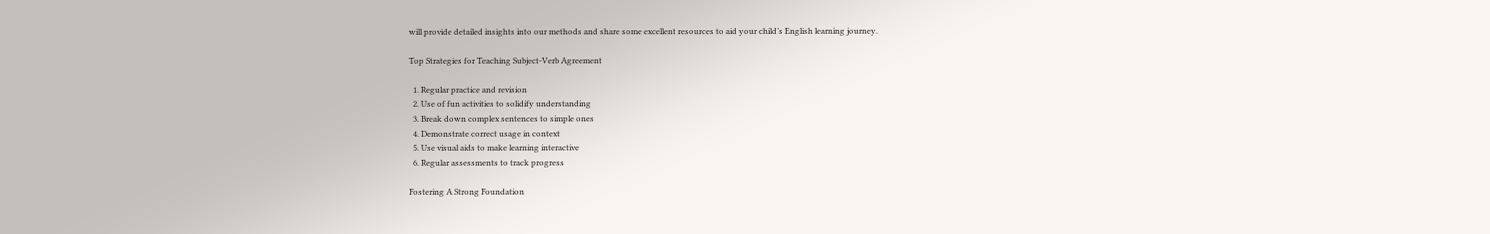will provide detailed insights into our methods and share some excellent resources to aid your child’s English learning journey.

Top Strategies for Teaching Subject-Verb Agreement

  1. Regular practice and revision
  2. Use of fun activities to solidify understanding
  3. Break down complex sentences to simple ones
  4. Demonstrate correct usage in context
  5. Use visual aids to make learning interactive
  6. Regular assessments to track progress

Fostering A Strong Foundation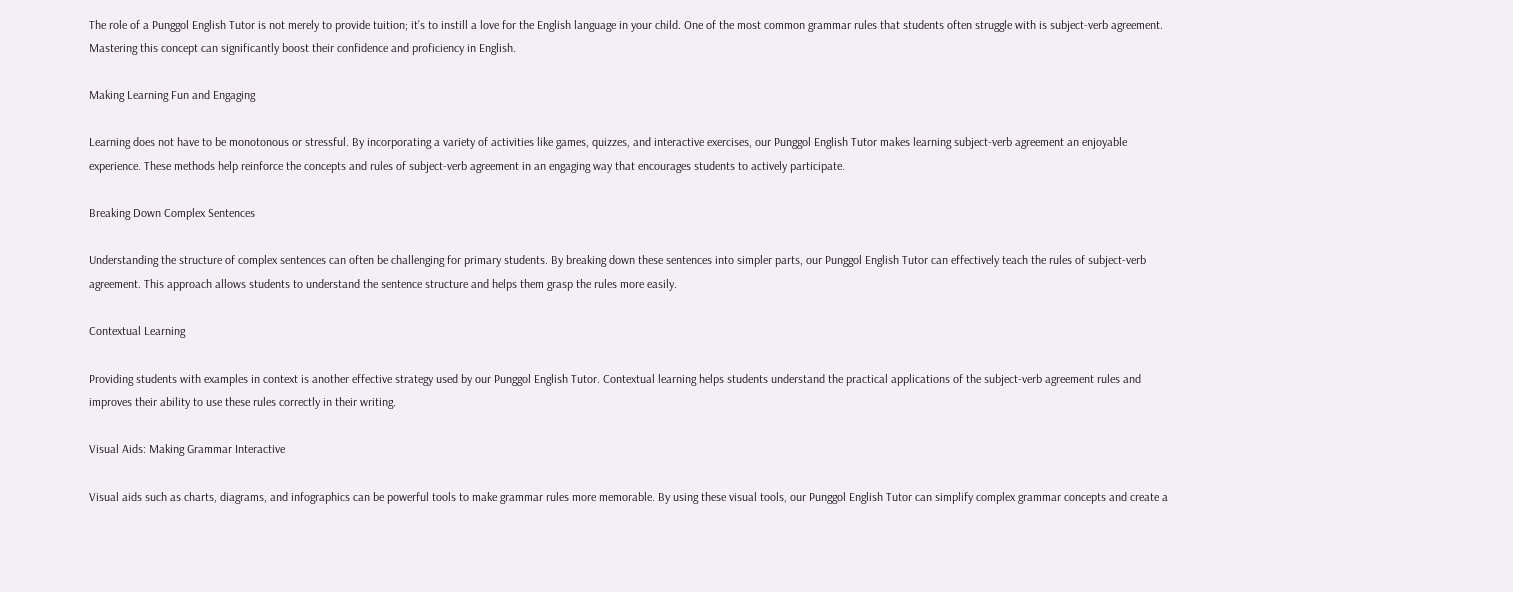The role of a Punggol English Tutor is not merely to provide tuition; it’s to instill a love for the English language in your child. One of the most common grammar rules that students often struggle with is subject-verb agreement. Mastering this concept can significantly boost their confidence and proficiency in English.

Making Learning Fun and Engaging

Learning does not have to be monotonous or stressful. By incorporating a variety of activities like games, quizzes, and interactive exercises, our Punggol English Tutor makes learning subject-verb agreement an enjoyable experience. These methods help reinforce the concepts and rules of subject-verb agreement in an engaging way that encourages students to actively participate.

Breaking Down Complex Sentences

Understanding the structure of complex sentences can often be challenging for primary students. By breaking down these sentences into simpler parts, our Punggol English Tutor can effectively teach the rules of subject-verb agreement. This approach allows students to understand the sentence structure and helps them grasp the rules more easily.

Contextual Learning

Providing students with examples in context is another effective strategy used by our Punggol English Tutor. Contextual learning helps students understand the practical applications of the subject-verb agreement rules and improves their ability to use these rules correctly in their writing.

Visual Aids: Making Grammar Interactive

Visual aids such as charts, diagrams, and infographics can be powerful tools to make grammar rules more memorable. By using these visual tools, our Punggol English Tutor can simplify complex grammar concepts and create a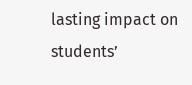lasting impact on students’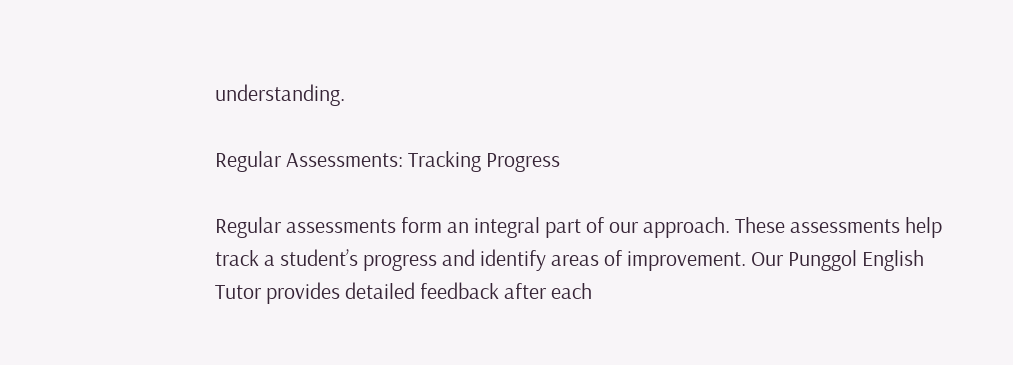understanding.

Regular Assessments: Tracking Progress

Regular assessments form an integral part of our approach. These assessments help track a student’s progress and identify areas of improvement. Our Punggol English Tutor provides detailed feedback after each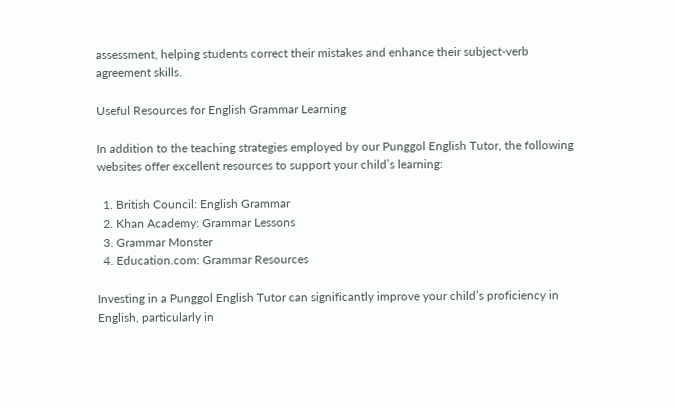assessment, helping students correct their mistakes and enhance their subject-verb agreement skills.

Useful Resources for English Grammar Learning

In addition to the teaching strategies employed by our Punggol English Tutor, the following websites offer excellent resources to support your child’s learning:

  1. British Council: English Grammar
  2. Khan Academy: Grammar Lessons
  3. Grammar Monster
  4. Education.com: Grammar Resources

Investing in a Punggol English Tutor can significantly improve your child’s proficiency in English, particularly in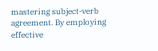mastering subject-verb agreement. By employing effective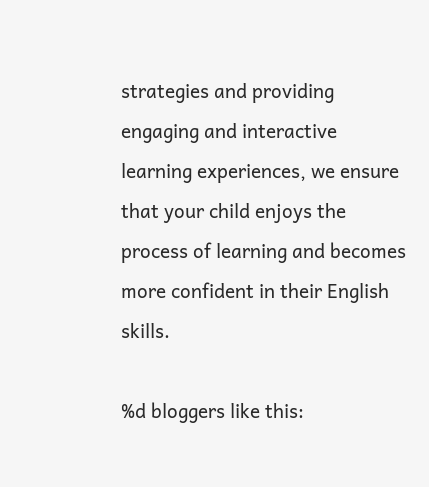strategies and providing engaging and interactive learning experiences, we ensure that your child enjoys the process of learning and becomes more confident in their English skills.

%d bloggers like this: